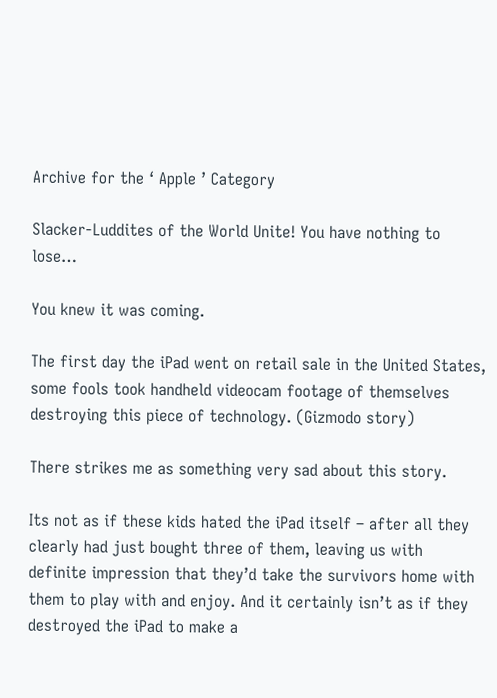Archive for the ‘ Apple ’ Category

Slacker-Luddites of the World Unite! You have nothing to lose…

You knew it was coming.

The first day the iPad went on retail sale in the United States, some fools took handheld videocam footage of themselves destroying this piece of technology. (Gizmodo story)

There strikes me as something very sad about this story.

Its not as if these kids hated the iPad itself – after all they clearly had just bought three of them, leaving us with definite impression that they’d take the survivors home with them to play with and enjoy. And it certainly isn’t as if they destroyed the iPad to make a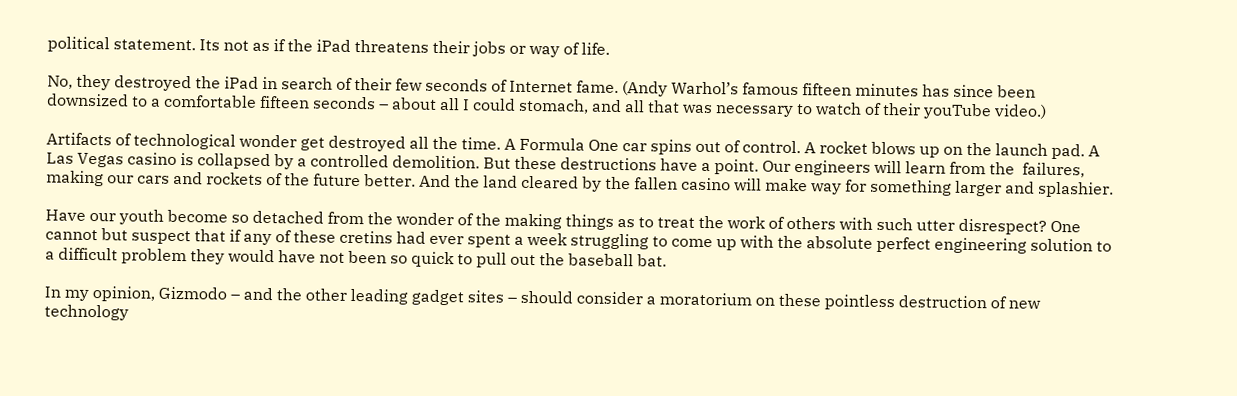political statement. Its not as if the iPad threatens their jobs or way of life.

No, they destroyed the iPad in search of their few seconds of Internet fame. (Andy Warhol’s famous fifteen minutes has since been downsized to a comfortable fifteen seconds – about all I could stomach, and all that was necessary to watch of their youTube video.)

Artifacts of technological wonder get destroyed all the time. A Formula One car spins out of control. A rocket blows up on the launch pad. A Las Vegas casino is collapsed by a controlled demolition. But these destructions have a point. Our engineers will learn from the  failures, making our cars and rockets of the future better. And the land cleared by the fallen casino will make way for something larger and splashier.

Have our youth become so detached from the wonder of the making things as to treat the work of others with such utter disrespect? One cannot but suspect that if any of these cretins had ever spent a week struggling to come up with the absolute perfect engineering solution to a difficult problem they would have not been so quick to pull out the baseball bat.

In my opinion, Gizmodo – and the other leading gadget sites – should consider a moratorium on these pointless destruction of new technology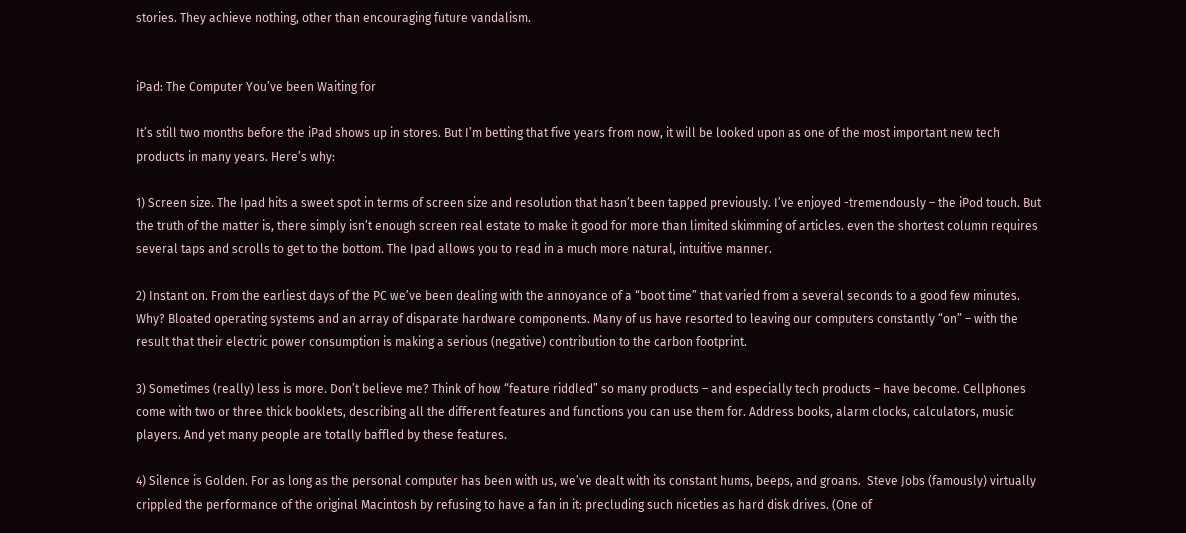stories. They achieve nothing, other than encouraging future vandalism.


iPad: The Computer You’ve been Waiting for

It’s still two months before the iPad shows up in stores. But I’m betting that five years from now, it will be looked upon as one of the most important new tech products in many years. Here’s why:

1) Screen size. The Ipad hits a sweet spot in terms of screen size and resolution that hasn’t been tapped previously. I’ve enjoyed -tremendously – the iPod touch. But the truth of the matter is, there simply isn’t enough screen real estate to make it good for more than limited skimming of articles. even the shortest column requires several taps and scrolls to get to the bottom. The Ipad allows you to read in a much more natural, intuitive manner.

2) Instant on. From the earliest days of the PC we’ve been dealing with the annoyance of a “boot time” that varied from a several seconds to a good few minutes. Why? Bloated operating systems and an array of disparate hardware components. Many of us have resorted to leaving our computers constantly “on” – with the result that their electric power consumption is making a serious (negative) contribution to the carbon footprint.

3) Sometimes (really) less is more. Don’t believe me? Think of how “feature riddled” so many products – and especially tech products – have become. Cellphones come with two or three thick booklets, describing all the different features and functions you can use them for. Address books, alarm clocks, calculators, music players. And yet many people are totally baffled by these features.

4) Silence is Golden. For as long as the personal computer has been with us, we’ve dealt with its constant hums, beeps, and groans.  Steve Jobs (famously) virtually crippled the performance of the original Macintosh by refusing to have a fan in it: precluding such niceties as hard disk drives. (One of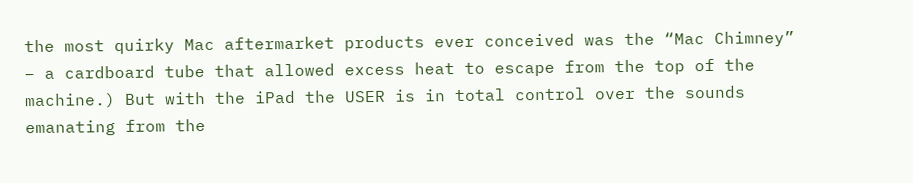the most quirky Mac aftermarket products ever conceived was the “Mac Chimney” – a cardboard tube that allowed excess heat to escape from the top of the machine.) But with the iPad the USER is in total control over the sounds emanating from the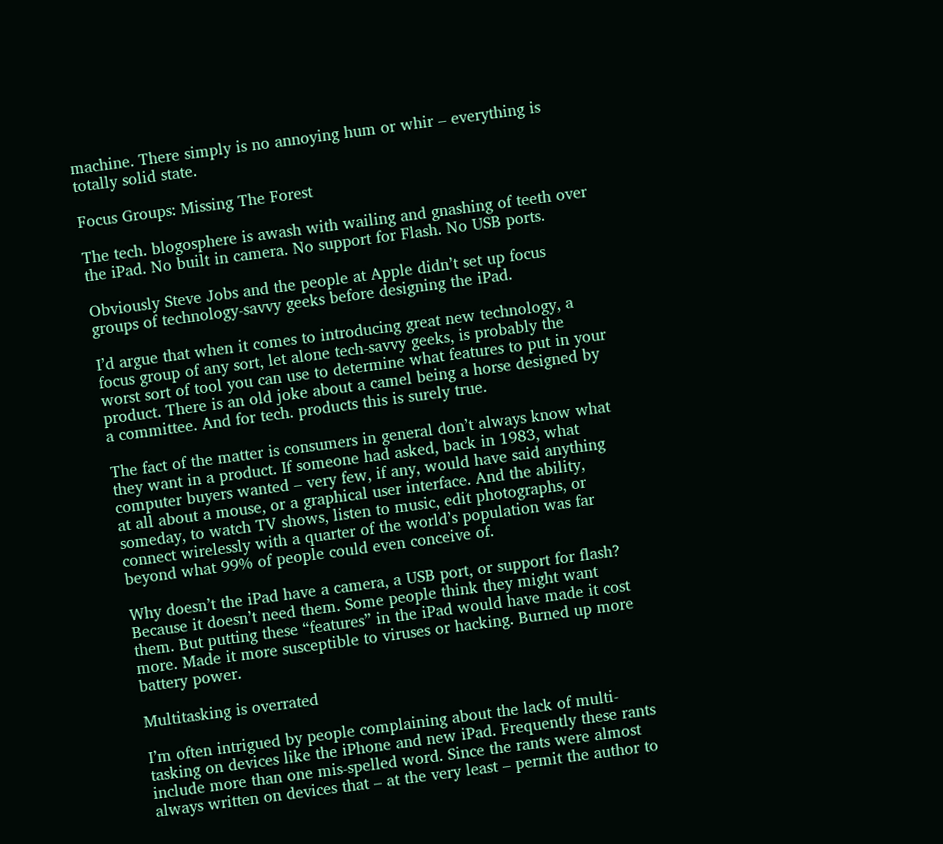machine. There simply is no annoying hum or whir – everything is totally solid state.

Focus Groups: Missing The Forest

The tech. blogosphere is awash with wailing and gnashing of teeth over the iPad. No built in camera. No support for Flash. No USB ports.

Obviously Steve Jobs and the people at Apple didn’t set up focus groups of technology-savvy geeks before designing the iPad.

I’d argue that when it comes to introducing great new technology, a focus group of any sort, let alone tech-savvy geeks, is probably the worst sort of tool you can use to determine what features to put in your product. There is an old joke about a camel being a horse designed by a committee. And for tech. products this is surely true.

The fact of the matter is consumers in general don’t always know what they want in a product. If someone had asked, back in 1983, what computer buyers wanted – very few, if any, would have said anything at all about a mouse, or a graphical user interface. And the ability, someday, to watch TV shows, listen to music, edit photographs, or connect wirelessly with a quarter of the world’s population was far beyond what 99% of people could even conceive of.

Why doesn’t the iPad have a camera, a USB port, or support for flash? Because it doesn’t need them. Some people think they might want them. But putting these “features” in the iPad would have made it cost more. Made it more susceptible to viruses or hacking. Burned up more battery power.

Multitasking is overrated

I’m often intrigued by people complaining about the lack of multi-tasking on devices like the iPhone and new iPad. Frequently these rants include more than one mis-spelled word. Since the rants were almost always written on devices that – at the very least – permit the author to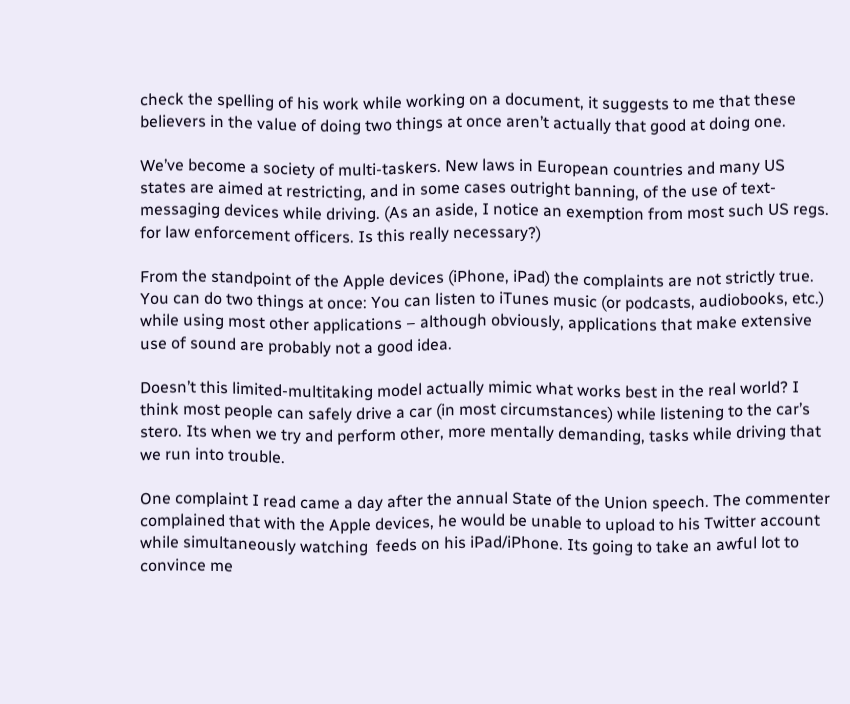check the spelling of his work while working on a document, it suggests to me that these believers in the value of doing two things at once aren’t actually that good at doing one.

We’ve become a society of multi-taskers. New laws in European countries and many US states are aimed at restricting, and in some cases outright banning, of the use of text-messaging devices while driving. (As an aside, I notice an exemption from most such US regs. for law enforcement officers. Is this really necessary?)

From the standpoint of the Apple devices (iPhone, iPad) the complaints are not strictly true. You can do two things at once: You can listen to iTunes music (or podcasts, audiobooks, etc.) while using most other applications – although obviously, applications that make extensive use of sound are probably not a good idea.

Doesn’t this limited-multitaking model actually mimic what works best in the real world? I think most people can safely drive a car (in most circumstances) while listening to the car’s stero. Its when we try and perform other, more mentally demanding, tasks while driving that we run into trouble.

One complaint I read came a day after the annual State of the Union speech. The commenter complained that with the Apple devices, he would be unable to upload to his Twitter account while simultaneously watching  feeds on his iPad/iPhone. Its going to take an awful lot to convince me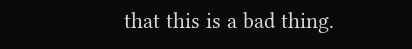that this is a bad thing.